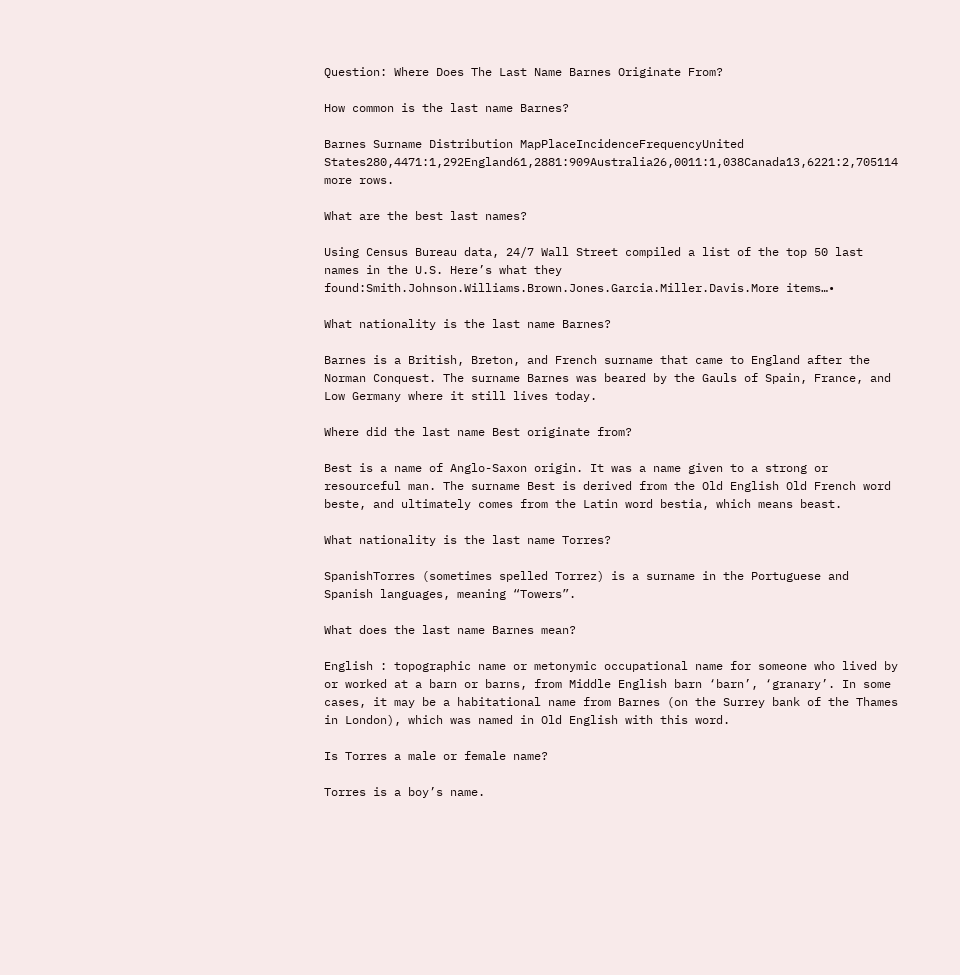Question: Where Does The Last Name Barnes Originate From?

How common is the last name Barnes?

Barnes Surname Distribution MapPlaceIncidenceFrequencyUnited States280,4471:1,292England61,2881:909Australia26,0011:1,038Canada13,6221:2,705114 more rows.

What are the best last names?

Using Census Bureau data, 24/7 Wall Street compiled a list of the top 50 last names in the U.S. Here’s what they found:Smith.Johnson.Williams.Brown.Jones.Garcia.Miller.Davis.More items…•

What nationality is the last name Barnes?

Barnes is a British, Breton, and French surname that came to England after the Norman Conquest. The surname Barnes was beared by the Gauls of Spain, France, and Low Germany where it still lives today.

Where did the last name Best originate from?

Best is a name of Anglo-Saxon origin. It was a name given to a strong or resourceful man. The surname Best is derived from the Old English Old French word beste, and ultimately comes from the Latin word bestia, which means beast.

What nationality is the last name Torres?

SpanishTorres (sometimes spelled Torrez) is a surname in the Portuguese and Spanish languages, meaning “Towers”.

What does the last name Barnes mean?

English : topographic name or metonymic occupational name for someone who lived by or worked at a barn or barns, from Middle English barn ‘barn’, ‘granary’. In some cases, it may be a habitational name from Barnes (on the Surrey bank of the Thames in London), which was named in Old English with this word.

Is Torres a male or female name?

Torres is a boy’s name.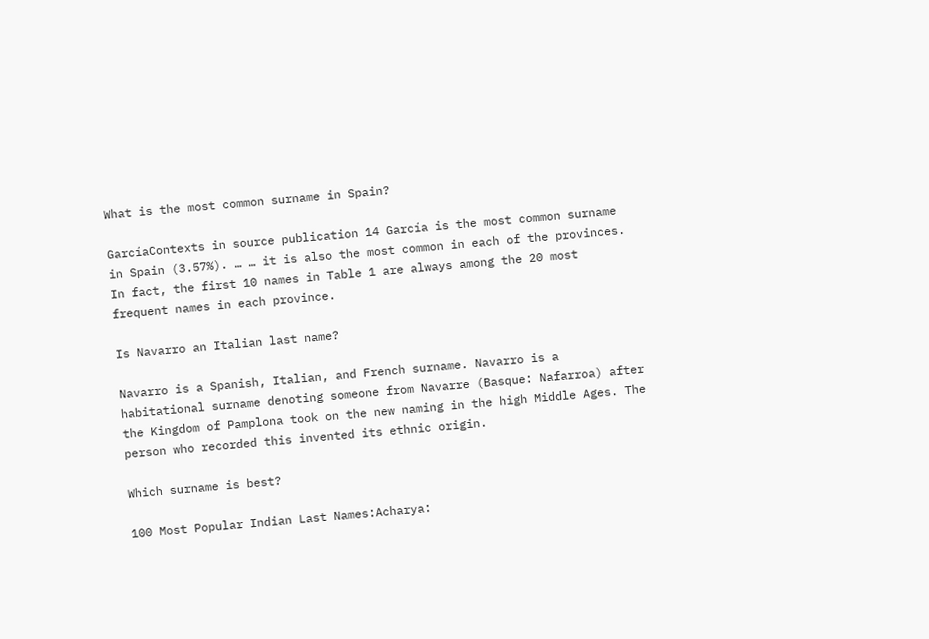What is the most common surname in Spain?

GarcíaContexts in source publication 14 García is the most common surname in Spain (3.57%). … … it is also the most common in each of the provinces. In fact, the first 10 names in Table 1 are always among the 20 most frequent names in each province.

Is Navarro an Italian last name?

Navarro is a Spanish, Italian, and French surname. Navarro is a habitational surname denoting someone from Navarre (Basque: Nafarroa) after the Kingdom of Pamplona took on the new naming in the high Middle Ages. The person who recorded this invented its ethnic origin.

Which surname is best?

100 Most Popular Indian Last Names:Acharya: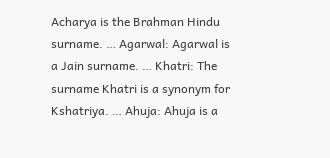Acharya is the Brahman Hindu surname. … Agarwal: Agarwal is a Jain surname. … Khatri: The surname Khatri is a synonym for Kshatriya. … Ahuja: Ahuja is a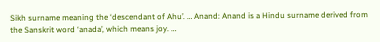Sikh surname meaning the ‘descendant of Ahu’. … Anand: Anand is a Hindu surname derived from the Sanskrit word ‘anada’, which means joy. …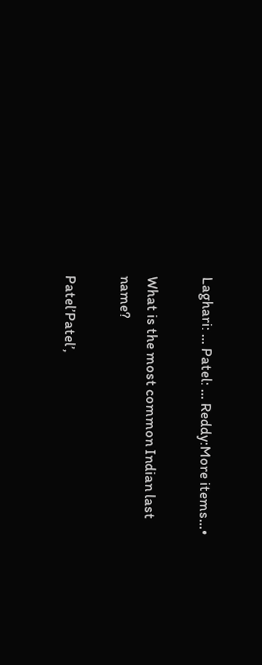Laghari: … Patel: … Reddy:More items…•

What is the most common Indian last name?

Patel’Patel’,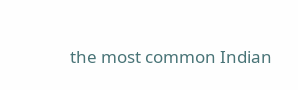the most common Indian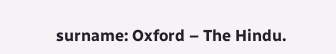surname: Oxford – The Hindu.